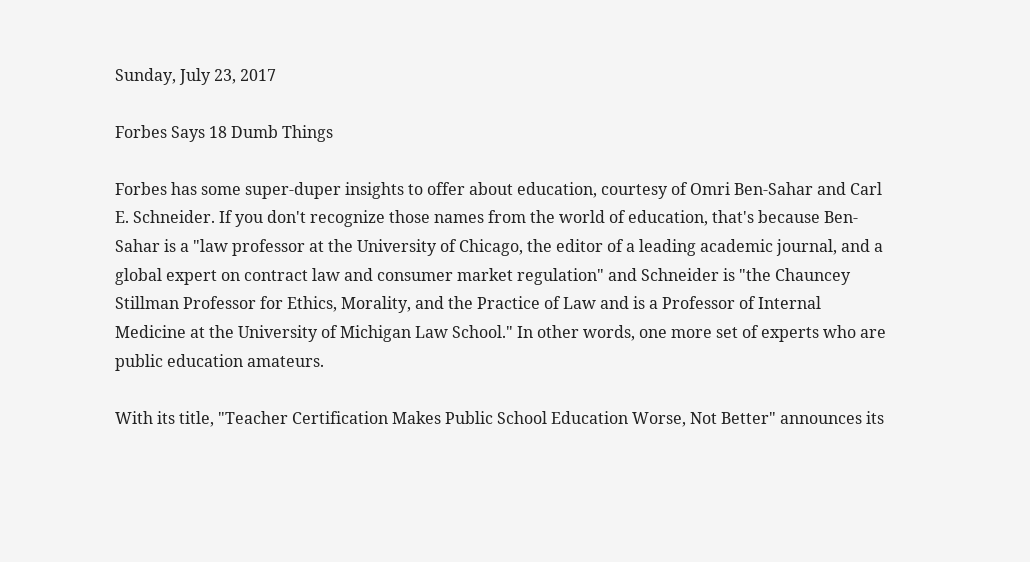Sunday, July 23, 2017

Forbes Says 18 Dumb Things

Forbes has some super-duper insights to offer about education, courtesy of Omri Ben-Sahar and Carl E. Schneider. If you don't recognize those names from the world of education, that's because Ben-Sahar is a "law professor at the University of Chicago, the editor of a leading academic journal, and a global expert on contract law and consumer market regulation" and Schneider is "the Chauncey Stillman Professor for Ethics, Morality, and the Practice of Law and is a Professor of Internal Medicine at the University of Michigan Law School." In other words, one more set of experts who are public education amateurs.

With its title, "Teacher Certification Makes Public School Education Worse, Not Better" announces its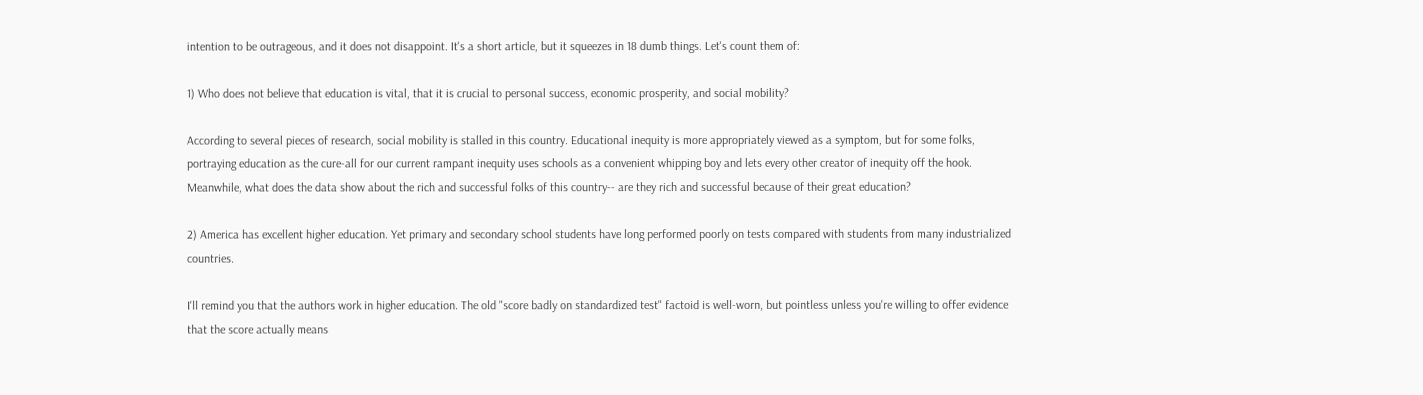intention to be outrageous, and it does not disappoint. It's a short article, but it squeezes in 18 dumb things. Let's count them of:

1) Who does not believe that education is vital, that it is crucial to personal success, economic prosperity, and social mobility?

According to several pieces of research, social mobility is stalled in this country. Educational inequity is more appropriately viewed as a symptom, but for some folks, portraying education as the cure-all for our current rampant inequity uses schools as a convenient whipping boy and lets every other creator of inequity off the hook. Meanwhile, what does the data show about the rich and successful folks of this country-- are they rich and successful because of their great education?

2) America has excellent higher education. Yet primary and secondary school students have long performed poorly on tests compared with students from many industrialized countries.

I'll remind you that the authors work in higher education. The old "score badly on standardized test" factoid is well-worn, but pointless unless you're willing to offer evidence that the score actually means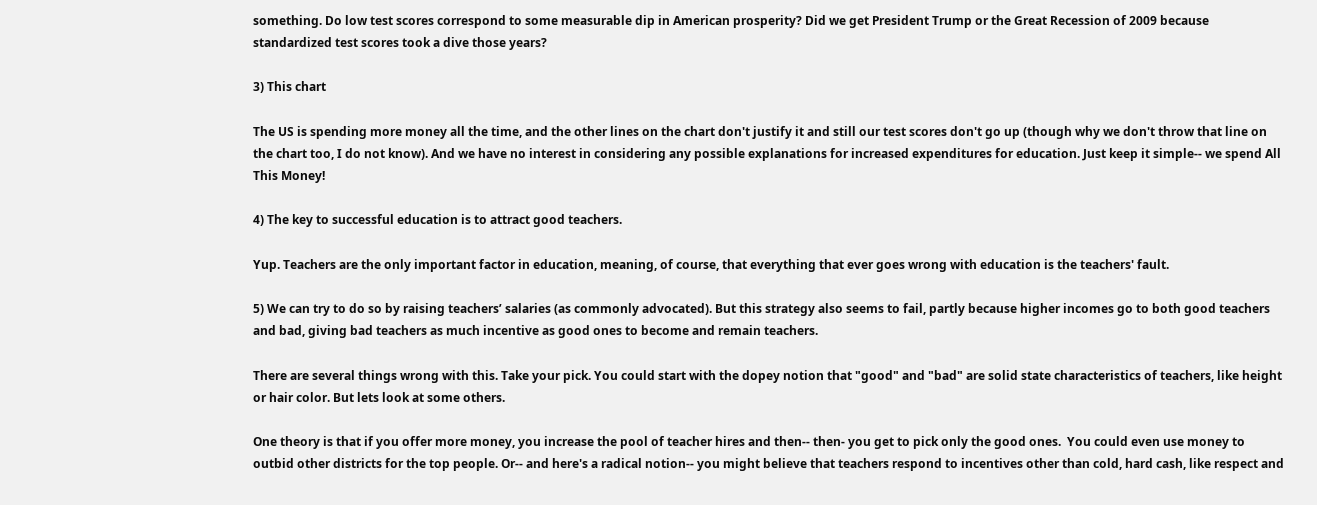something. Do low test scores correspond to some measurable dip in American prosperity? Did we get President Trump or the Great Recession of 2009 because standardized test scores took a dive those years?

3) This chart

The US is spending more money all the time, and the other lines on the chart don't justify it and still our test scores don't go up (though why we don't throw that line on the chart too, I do not know). And we have no interest in considering any possible explanations for increased expenditures for education. Just keep it simple-- we spend All This Money!

4) The key to successful education is to attract good teachers.

Yup. Teachers are the only important factor in education, meaning, of course, that everything that ever goes wrong with education is the teachers' fault.

5) We can try to do so by raising teachers’ salaries (as commonly advocated). But this strategy also seems to fail, partly because higher incomes go to both good teachers and bad, giving bad teachers as much incentive as good ones to become and remain teachers.

There are several things wrong with this. Take your pick. You could start with the dopey notion that "good" and "bad" are solid state characteristics of teachers, like height or hair color. But lets look at some others.

One theory is that if you offer more money, you increase the pool of teacher hires and then-- then- you get to pick only the good ones.  You could even use money to outbid other districts for the top people. Or-- and here's a radical notion-- you might believe that teachers respond to incentives other than cold, hard cash, like respect and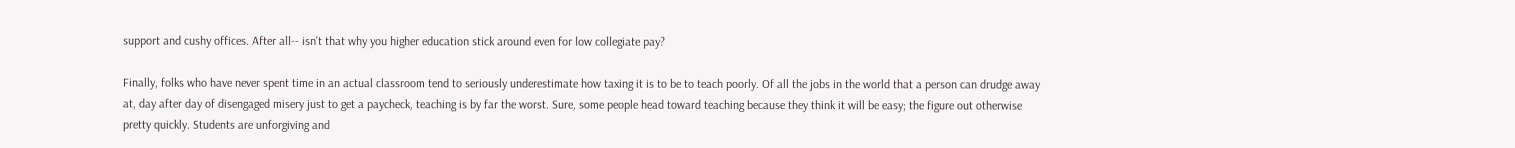support and cushy offices. After all-- isn't that why you higher education stick around even for low collegiate pay?

Finally, folks who have never spent time in an actual classroom tend to seriously underestimate how taxing it is to be to teach poorly. Of all the jobs in the world that a person can drudge away at, day after day of disengaged misery just to get a paycheck, teaching is by far the worst. Sure, some people head toward teaching because they think it will be easy; the figure out otherwise pretty quickly. Students are unforgiving and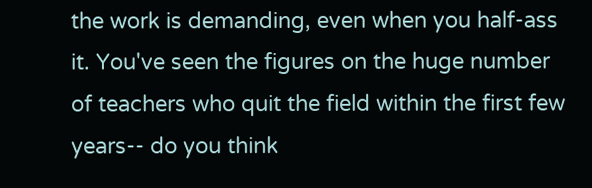the work is demanding, even when you half-ass it. You've seen the figures on the huge number of teachers who quit the field within the first few years-- do you think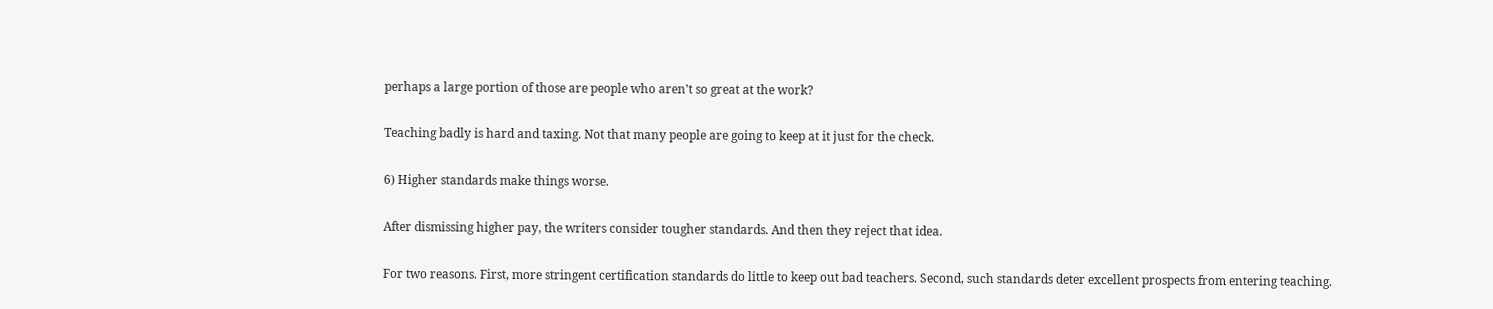perhaps a large portion of those are people who aren't so great at the work?

Teaching badly is hard and taxing. Not that many people are going to keep at it just for the check.

6) Higher standards make things worse.

After dismissing higher pay, the writers consider tougher standards. And then they reject that idea.

For two reasons. First, more stringent certification standards do little to keep out bad teachers. Second, such standards deter excellent prospects from entering teaching.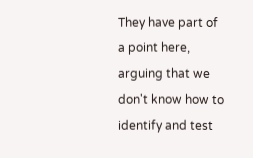They have part of a point here, arguing that we don't know how to identify and test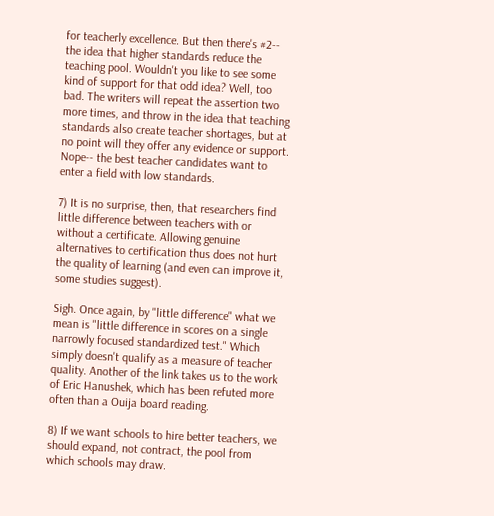for teacherly excellence. But then there's #2-- the idea that higher standards reduce the teaching pool. Wouldn't you like to see some kind of support for that odd idea? Well, too bad. The writers will repeat the assertion two more times, and throw in the idea that teaching standards also create teacher shortages, but at no point will they offer any evidence or support. Nope-- the best teacher candidates want to enter a field with low standards.

7) It is no surprise, then, that researchers find little difference between teachers with or without a certificate. Allowing genuine alternatives to certification thus does not hurt the quality of learning (and even can improve it, some studies suggest).

Sigh. Once again, by "little difference" what we mean is "little difference in scores on a single narrowly focused standardized test." Which simply doesn't qualify as a measure of teacher quality. Another of the link takes us to the work of Eric Hanushek, which has been refuted more often than a Ouija board reading.

8) If we want schools to hire better teachers, we should expand, not contract, the pool from which schools may draw.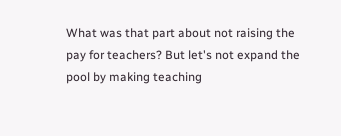What was that part about not raising the pay for teachers? But let's not expand the pool by making teaching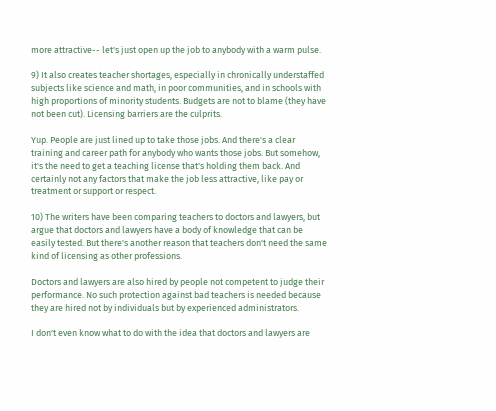more attractive-- let's just open up the job to anybody with a warm pulse.

9) It also creates teacher shortages, especially in chronically understaffed subjects like science and math, in poor communities, and in schools with high proportions of minority students. Budgets are not to blame (they have not been cut). Licensing barriers are the culprits.

Yup. People are just lined up to take those jobs. And there's a clear training and career path for anybody who wants those jobs. But somehow, it's the need to get a teaching license that's holding them back. And certainly not any factors that make the job less attractive, like pay or treatment or support or respect.

10) The writers have been comparing teachers to doctors and lawyers, but argue that doctors and lawyers have a body of knowledge that can be easily tested. But there's another reason that teachers don't need the same kind of licensing as other professions.

Doctors and lawyers are also hired by people not competent to judge their performance. No such protection against bad teachers is needed because they are hired not by individuals but by experienced administrators.

I don't even know what to do with the idea that doctors and lawyers are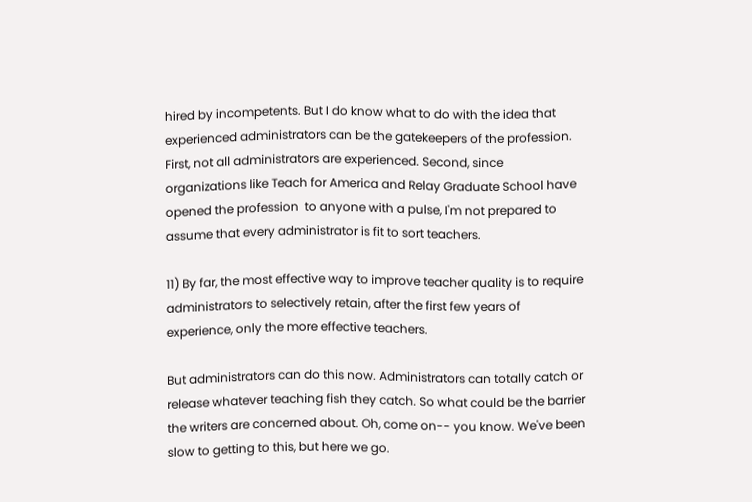hired by incompetents. But I do know what to do with the idea that experienced administrators can be the gatekeepers of the profession. First, not all administrators are experienced. Second, since organizations like Teach for America and Relay Graduate School have opened the profession  to anyone with a pulse, I'm not prepared to assume that every administrator is fit to sort teachers.

11) By far, the most effective way to improve teacher quality is to require administrators to selectively retain, after the first few years of experience, only the more effective teachers.

But administrators can do this now. Administrators can totally catch or release whatever teaching fish they catch. So what could be the barrier the writers are concerned about. Oh, come on-- you know. We've been slow to getting to this, but here we go.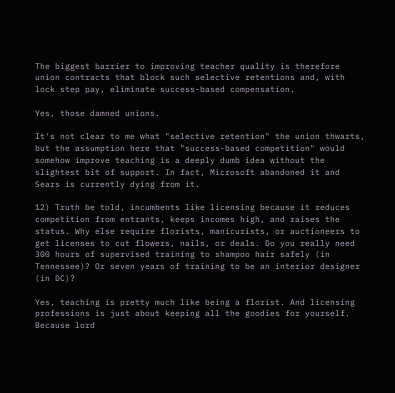The biggest barrier to improving teacher quality is therefore union contracts that block such selective retentions and, with lock step pay, eliminate success-based compensation.

Yes, those damned unions.

It's not clear to me what "selective retention" the union thwarts, but the assumption here that "success-based competition" would somehow improve teaching is a deeply dumb idea without the slightest bit of support. In fact, Microsoft abandoned it and Sears is currently dying from it.

12) Truth be told, incumbents like licensing because it reduces competition from entrants, keeps incomes high, and raises the status. Why else require florists, manicurists, or auctioneers to get licenses to cut flowers, nails, or deals. Do you really need 300 hours of supervised training to shampoo hair safely (in Tennessee)? Or seven years of training to be an interior designer (in DC)?

Yes, teaching is pretty much like being a florist. And licensing professions is just about keeping all the goodies for yourself. Because lord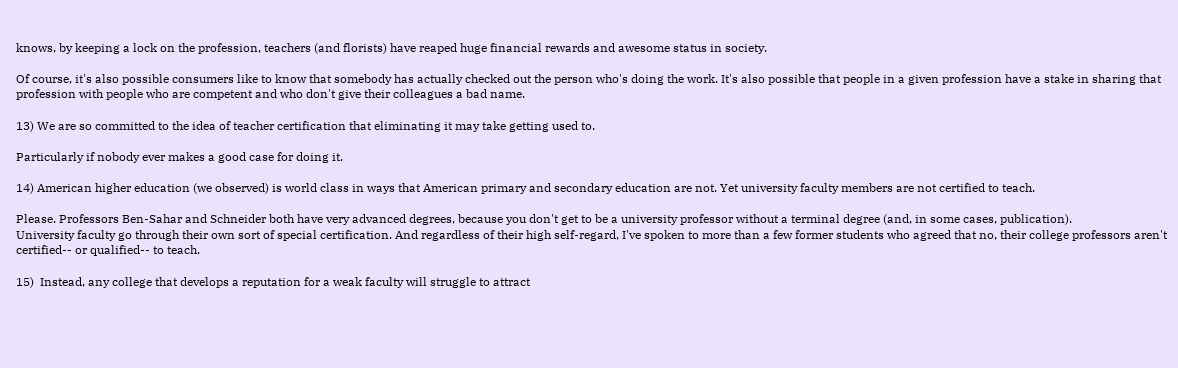knows, by keeping a lock on the profession, teachers (and florists) have reaped huge financial rewards and awesome status in society.

Of course, it's also possible consumers like to know that somebody has actually checked out the person who's doing the work. It's also possible that people in a given profession have a stake in sharing that profession with people who are competent and who don't give their colleagues a bad name.

13) We are so committed to the idea of teacher certification that eliminating it may take getting used to.

Particularly if nobody ever makes a good case for doing it.

14) American higher education (we observed) is world class in ways that American primary and secondary education are not. Yet university faculty members are not certified to teach.

Please. Professors Ben-Sahar and Schneider both have very advanced degrees, because you don't get to be a university professor without a terminal degree (and, in some cases, publication).
University faculty go through their own sort of special certification. And regardless of their high self-regard, I've spoken to more than a few former students who agreed that no, their college professors aren't certified-- or qualified-- to teach.

15)  Instead, any college that develops a reputation for a weak faculty will struggle to attract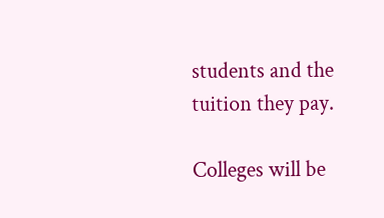students and the tuition they pay.

Colleges will be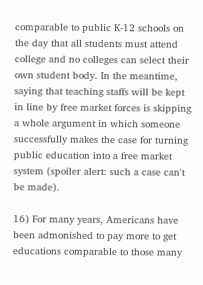comparable to public K-12 schools on the day that all students must attend college and no colleges can select their own student body. In the meantime, saying that teaching staffs will be kept in line by free market forces is skipping a whole argument in which someone successfully makes the case for turning public education into a free market system (spoiler alert: such a case can't be made).

16) For many years, Americans have been admonished to pay more to get educations comparable to those many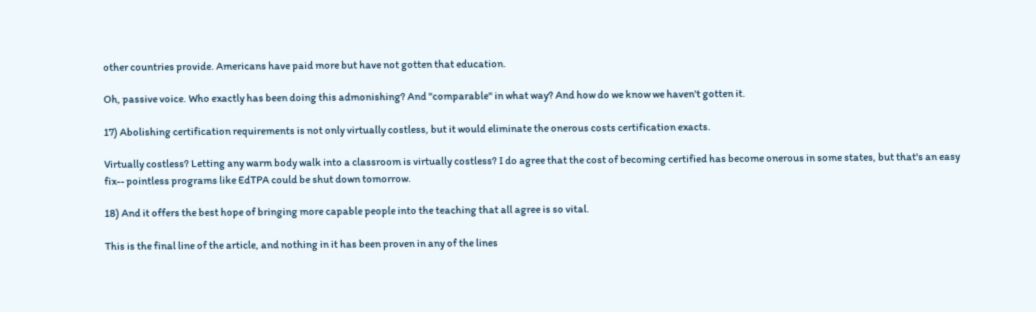other countries provide. Americans have paid more but have not gotten that education.

Oh, passive voice. Who exactly has been doing this admonishing? And "comparable" in what way? And how do we know we haven't gotten it.

17) Abolishing certification requirements is not only virtually costless, but it would eliminate the onerous costs certification exacts.

Virtually costless? Letting any warm body walk into a classroom is virtually costless? I do agree that the cost of becoming certified has become onerous in some states, but that's an easy fix-- pointless programs like EdTPA could be shut down tomorrow.

18) And it offers the best hope of bringing more capable people into the teaching that all agree is so vital.

This is the final line of the article, and nothing in it has been proven in any of the lines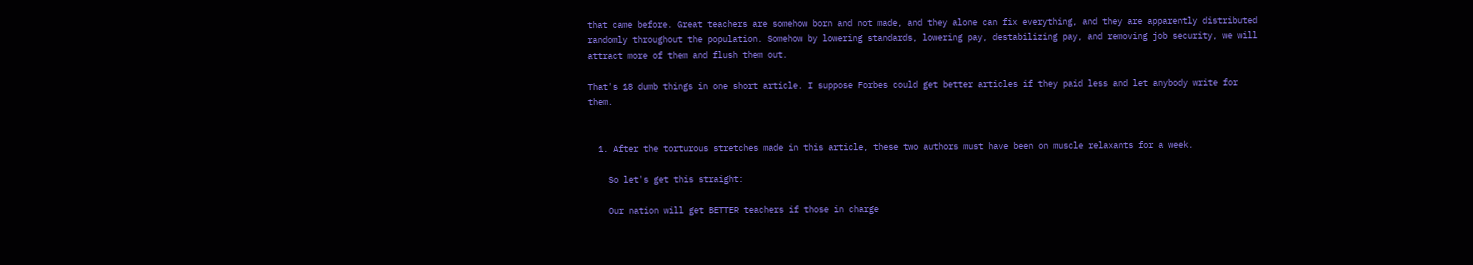that came before. Great teachers are somehow born and not made, and they alone can fix everything, and they are apparently distributed randomly throughout the population. Somehow by lowering standards, lowering pay, destabilizing pay, and removing job security, we will attract more of them and flush them out.

That's 18 dumb things in one short article. I suppose Forbes could get better articles if they paid less and let anybody write for them.


  1. After the torturous stretches made in this article, these two authors must have been on muscle relaxants for a week.

    So let's get this straight:

    Our nation will get BETTER teachers if those in charge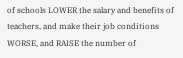of schools LOWER the salary and benefits of teachers, and make their job conditions WORSE, and RAISE the number of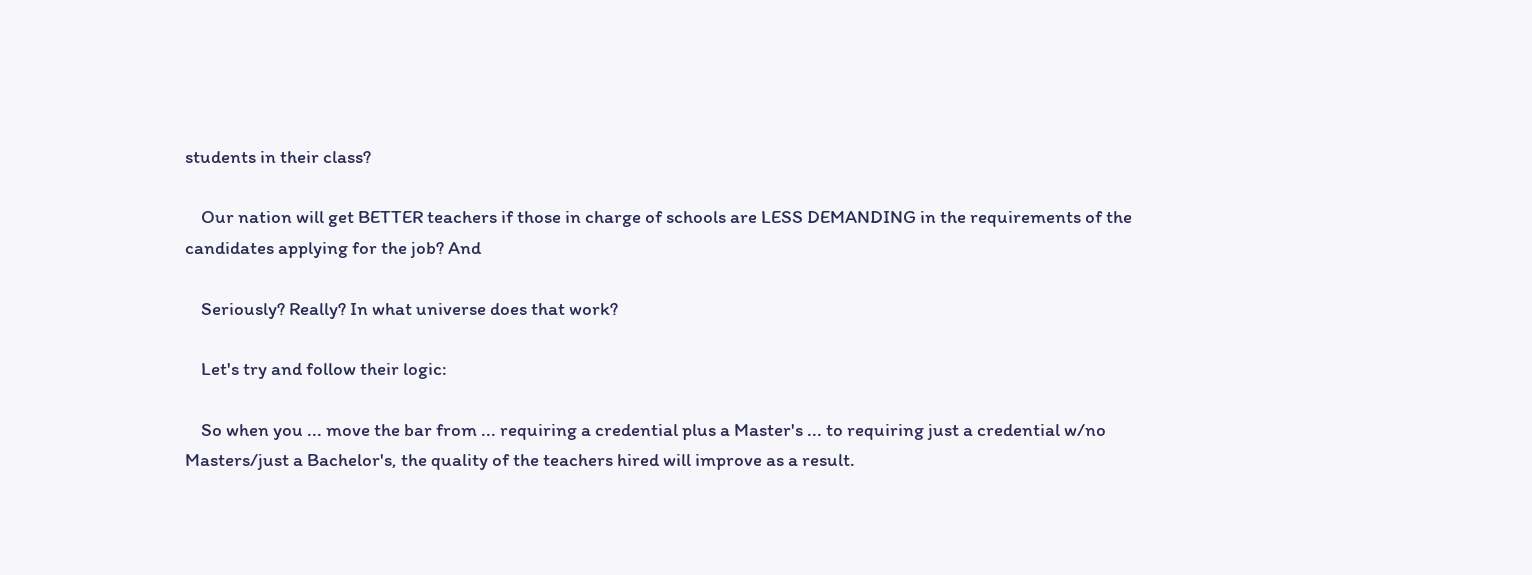students in their class?

    Our nation will get BETTER teachers if those in charge of schools are LESS DEMANDING in the requirements of the candidates applying for the job? And

    Seriously? Really? In what universe does that work?

    Let's try and follow their logic:

    So when you ... move the bar from ... requiring a credential plus a Master's ... to requiring just a credential w/no Masters/just a Bachelor's, the quality of the teachers hired will improve as a result.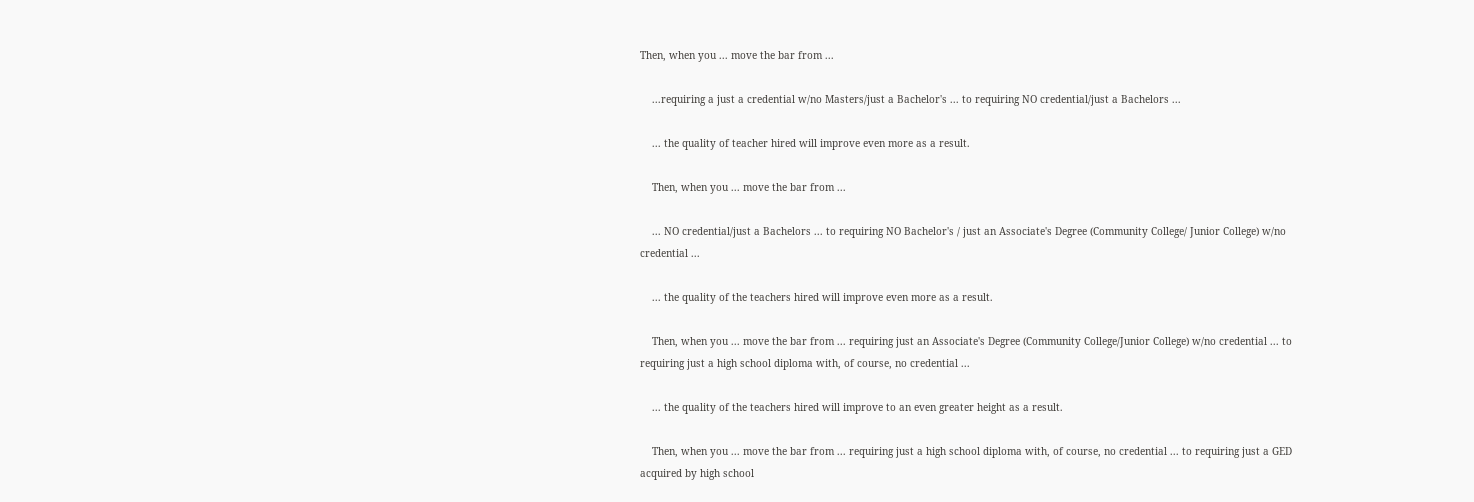Then, when you ... move the bar from ...

    ...requiring a just a credential w/no Masters/just a Bachelor's ... to requiring NO credential/just a Bachelors ...

    ... the quality of teacher hired will improve even more as a result.

    Then, when you ... move the bar from ...

    ... NO credential/just a Bachelors ... to requiring NO Bachelor's / just an Associate's Degree (Community College/ Junior College) w/no credential ...

    ... the quality of the teachers hired will improve even more as a result.

    Then, when you ... move the bar from ... requiring just an Associate's Degree (Community College/Junior College) w/no credential ... to requiring just a high school diploma with, of course, no credential ...

    ... the quality of the teachers hired will improve to an even greater height as a result.

    Then, when you ... move the bar from ... requiring just a high school diploma with, of course, no credential ... to requiring just a GED acquired by high school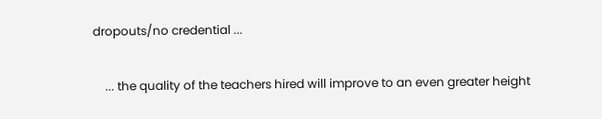dropouts/no credential ...

    ... the quality of the teachers hired will improve to an even greater height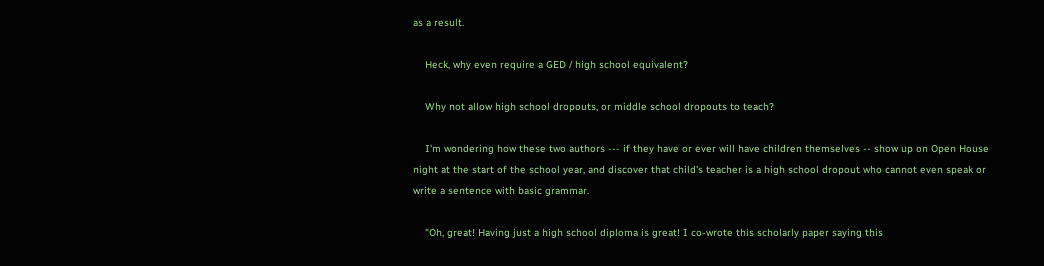as a result.

    Heck, why even require a GED / high school equivalent?

    Why not allow high school dropouts, or middle school dropouts to teach?

    I'm wondering how these two authors --- if they have or ever will have children themselves -- show up on Open House night at the start of the school year, and discover that child's teacher is a high school dropout who cannot even speak or write a sentence with basic grammar.

    "Oh, great! Having just a high school diploma is great! I co-wrote this scholarly paper saying this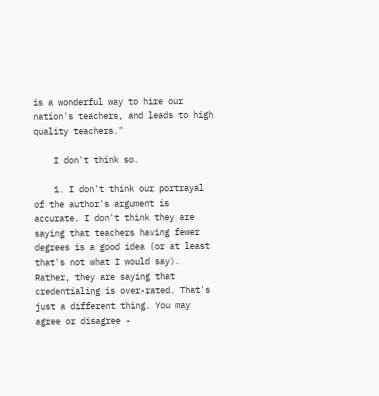is a wonderful way to hire our nation's teachers, and leads to high quality teachers."

    I don't think so.

    1. I don't think our portrayal of the author's argument is accurate. I don't think they are saying that teachers having fewer degrees is a good idea (or at least that's not what I would say). Rather, they are saying that credentialing is over-rated. That's just a different thing. You may agree or disagree -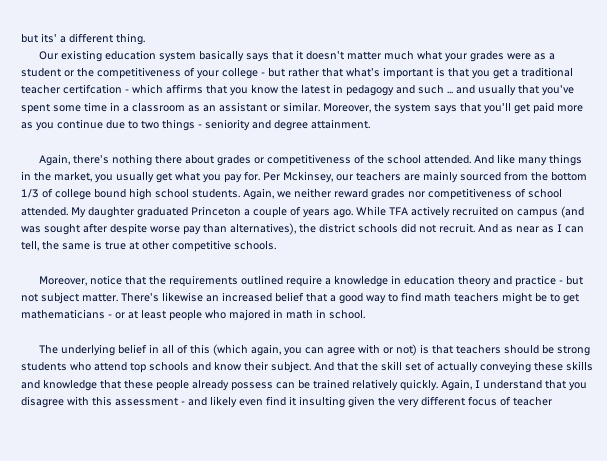but its' a different thing.
      Our existing education system basically says that it doesn't matter much what your grades were as a student or the competitiveness of your college - but rather that what's important is that you get a traditional teacher certifcation - which affirms that you know the latest in pedagogy and such ... and usually that you've spent some time in a classroom as an assistant or similar. Moreover, the system says that you'll get paid more as you continue due to two things - seniority and degree attainment.

      Again, there's nothing there about grades or competitiveness of the school attended. And like many things in the market, you usually get what you pay for. Per Mckinsey, our teachers are mainly sourced from the bottom 1/3 of college bound high school students. Again, we neither reward grades nor competitiveness of school attended. My daughter graduated Princeton a couple of years ago. While TFA actively recruited on campus (and was sought after despite worse pay than alternatives), the district schools did not recruit. And as near as I can tell, the same is true at other competitive schools.

      Moreover, notice that the requirements outlined require a knowledge in education theory and practice - but not subject matter. There's likewise an increased belief that a good way to find math teachers might be to get mathematicians - or at least people who majored in math in school.

      The underlying belief in all of this (which again, you can agree with or not) is that teachers should be strong students who attend top schools and know their subject. And that the skill set of actually conveying these skills and knowledge that these people already possess can be trained relatively quickly. Again, I understand that you disagree with this assessment - and likely even find it insulting given the very different focus of teacher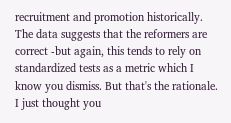recruitment and promotion historically. The data suggests that the reformers are correct -but again, this tends to rely on standardized tests as a metric which I know you dismiss. But that's the rationale. I just thought you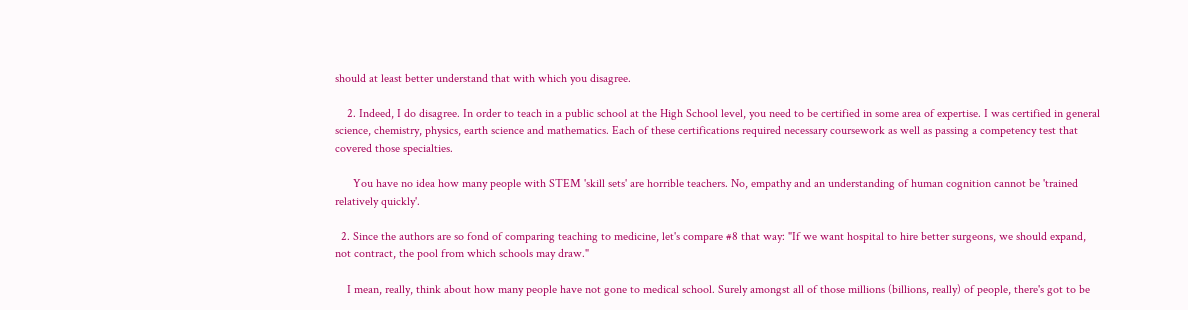should at least better understand that with which you disagree.

    2. Indeed, I do disagree. In order to teach in a public school at the High School level, you need to be certified in some area of expertise. I was certified in general science, chemistry, physics, earth science and mathematics. Each of these certifications required necessary coursework as well as passing a competency test that covered those specialties.

      You have no idea how many people with STEM 'skill sets' are horrible teachers. No, empathy and an understanding of human cognition cannot be 'trained relatively quickly'.

  2. Since the authors are so fond of comparing teaching to medicine, let's compare #8 that way: "If we want hospital to hire better surgeons, we should expand, not contract, the pool from which schools may draw."

    I mean, really, think about how many people have not gone to medical school. Surely amongst all of those millions (billions, really) of people, there's got to be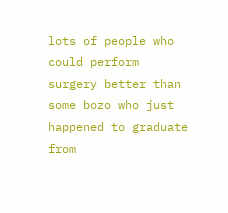lots of people who could perform surgery better than some bozo who just happened to graduate from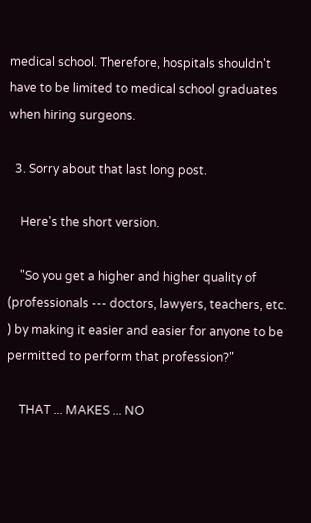medical school. Therefore, hospitals shouldn't have to be limited to medical school graduates when hiring surgeons.

  3. Sorry about that last long post.

    Here's the short version.

    "So you get a higher and higher quality of (professionals --- doctors, lawyers, teachers, etc. ) by making it easier and easier for anyone to be permitted to perform that profession?"

    THAT ... MAKES ... NO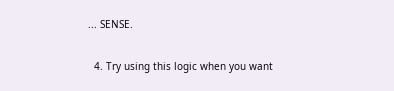... SENSE.

  4. Try using this logic when you want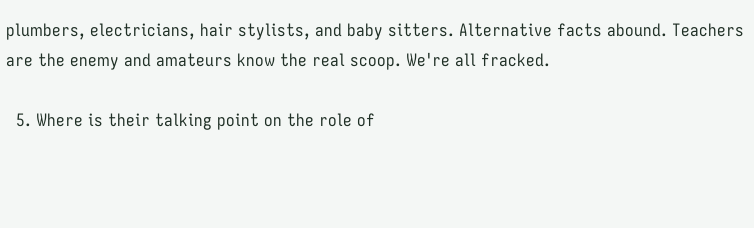plumbers, electricians, hair stylists, and baby sitters. Alternative facts abound. Teachers are the enemy and amateurs know the real scoop. We're all fracked.

  5. Where is their talking point on the role of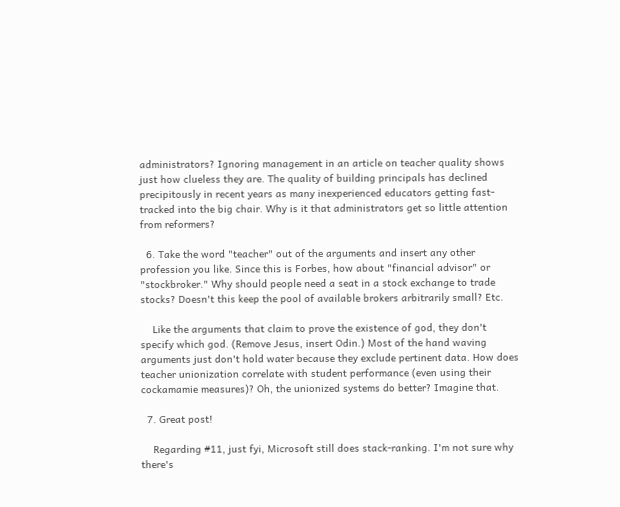administrators? Ignoring management in an article on teacher quality shows just how clueless they are. The quality of building principals has declined precipitously in recent years as many inexperienced educators getting fast-tracked into the big chair. Why is it that administrators get so little attention from reformers?

  6. Take the word "teacher" out of the arguments and insert any other profession you like. Since this is Forbes, how about "financial advisor" or "stockbroker." Why should people need a seat in a stock exchange to trade stocks? Doesn't this keep the pool of available brokers arbitrarily small? Etc.

    Like the arguments that claim to prove the existence of god, they don't specify which god. (Remove Jesus, insert Odin.) Most of the hand waving arguments just don't hold water because they exclude pertinent data. How does teacher unionization correlate with student performance (even using their cockamamie measures)? Oh, the unionized systems do better? Imagine that.

  7. Great post!

    Regarding #11, just fyi, Microsoft still does stack-ranking. I'm not sure why there's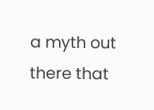a myth out there that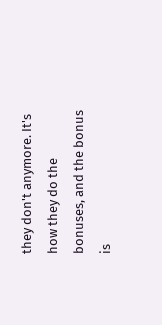they don't anymore. It's how they do the bonuses, and the bonus is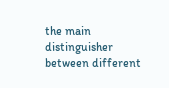the main distinguisher between different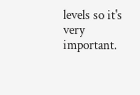levels so it's very important.